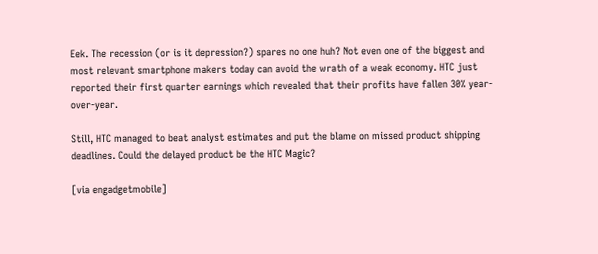Eek. The recession (or is it depression?) spares no one huh? Not even one of the biggest and most relevant smartphone makers today can avoid the wrath of a weak economy. HTC just reported their first quarter earnings which revealed that their profits have fallen 30% year-over-year.

Still, HTC managed to beat analyst estimates and put the blame on missed product shipping deadlines. Could the delayed product be the HTC Magic?

[via engadgetmobile]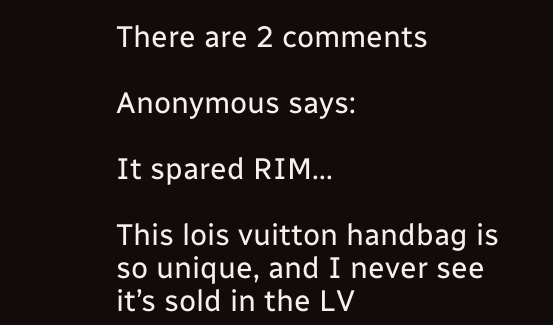There are 2 comments

Anonymous says:

It spared RIM...

This lois vuitton handbag is so unique, and I never see it’s sold in the LV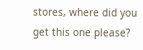stores, where did you get this one please?